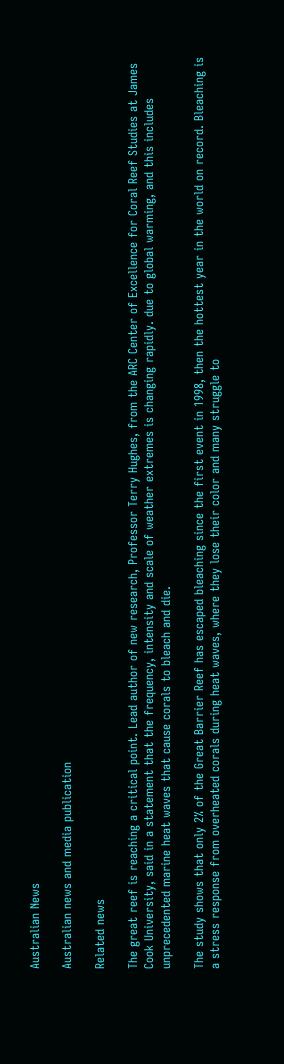Australian News

Australian news and media publication

Related news

The great reef is reaching a critical point. Lead author of new research, Professor Terry Hughes, from the ARC Center of Excellence for Coral Reef Studies at James Cook University, said in a statement that the frequency, intensity and scale of weather extremes is changing rapidly. due to global warming, and this includes unprecedented marine heat waves that cause corals to bleach and die.

The study shows that only 2% of the Great Barrier Reef has escaped bleaching since the first event in 1998, then the hottest year in the world on record. Bleaching is a stress response from overheated corals during heat waves, where they lose their color and many struggle to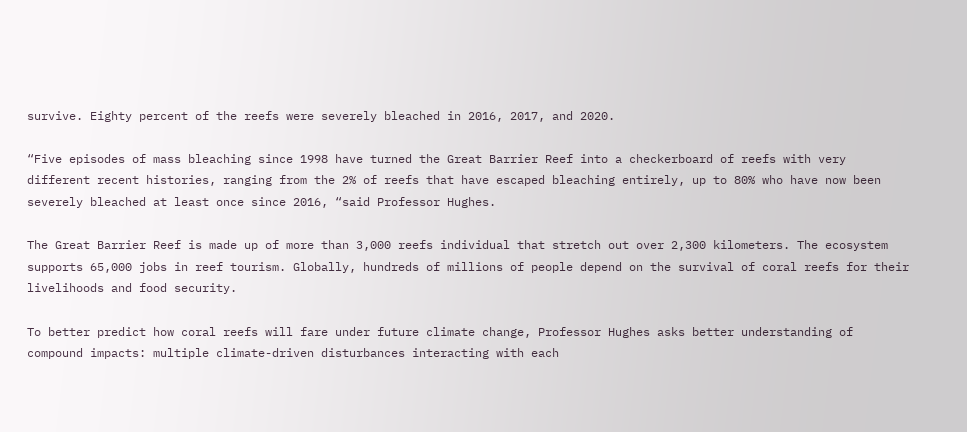survive. Eighty percent of the reefs were severely bleached in 2016, 2017, and 2020.

“Five episodes of mass bleaching since 1998 have turned the Great Barrier Reef into a checkerboard of reefs with very different recent histories, ranging from the 2% of reefs that have escaped bleaching entirely, up to 80% who have now been severely bleached at least once since 2016, “said Professor Hughes.

The Great Barrier Reef is made up of more than 3,000 reefs individual that stretch out over 2,300 kilometers. The ecosystem supports 65,000 jobs in reef tourism. Globally, hundreds of millions of people depend on the survival of coral reefs for their livelihoods and food security.

To better predict how coral reefs will fare under future climate change, Professor Hughes asks better understanding of compound impacts: multiple climate-driven disturbances interacting with each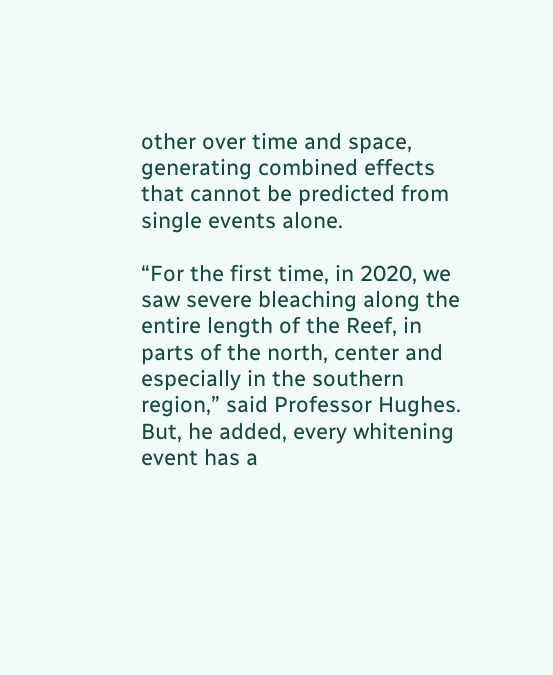other over time and space, generating combined effects that cannot be predicted from single events alone.

“For the first time, in 2020, we saw severe bleaching along the entire length of the Reef, in parts of the north, center and especially in the southern region,” said Professor Hughes. But, he added, every whitening event has a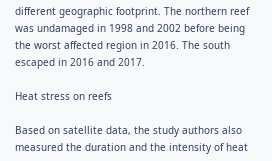different geographic footprint. The northern reef was undamaged in 1998 and 2002 before being the worst affected region in 2016. The south escaped in 2016 and 2017.

Heat stress on reefs

Based on satellite data, the study authors also measured the duration and the intensity of heat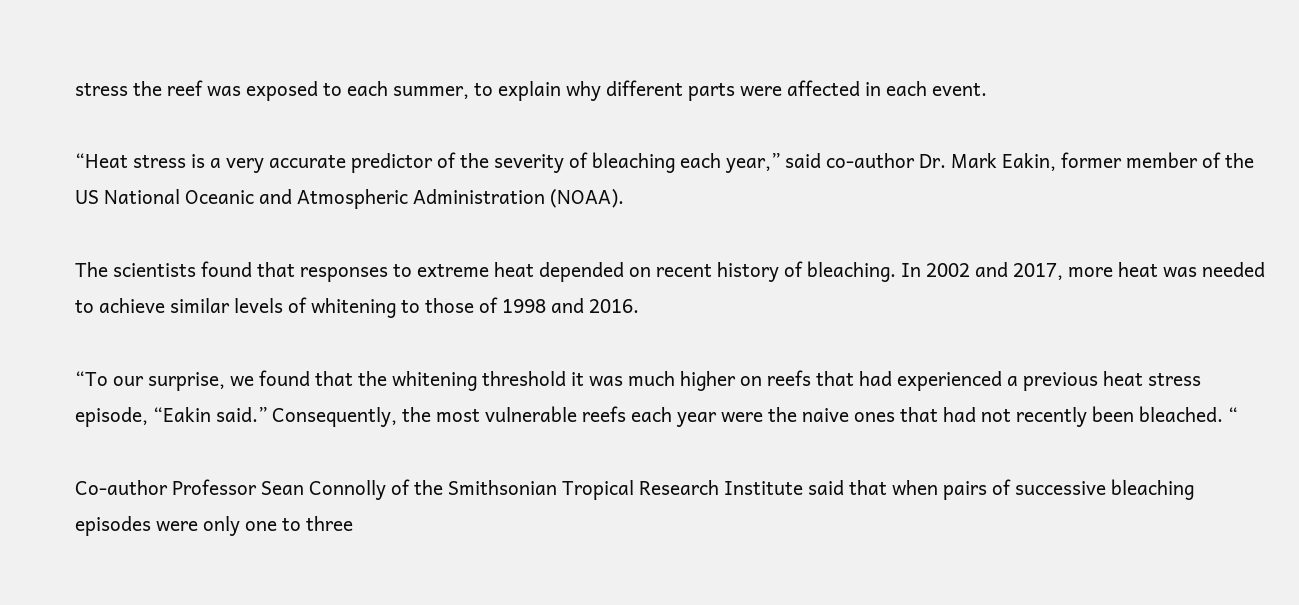stress the reef was exposed to each summer, to explain why different parts were affected in each event.

“Heat stress is a very accurate predictor of the severity of bleaching each year,” said co-author Dr. Mark Eakin, former member of the US National Oceanic and Atmospheric Administration (NOAA).

The scientists found that responses to extreme heat depended on recent history of bleaching. In 2002 and 2017, more heat was needed to achieve similar levels of whitening to those of 1998 and 2016.

“To our surprise, we found that the whitening threshold it was much higher on reefs that had experienced a previous heat stress episode, “Eakin said.” Consequently, the most vulnerable reefs each year were the naive ones that had not recently been bleached. “

Co-author Professor Sean Connolly of the Smithsonian Tropical Research Institute said that when pairs of successive bleaching episodes were only one to three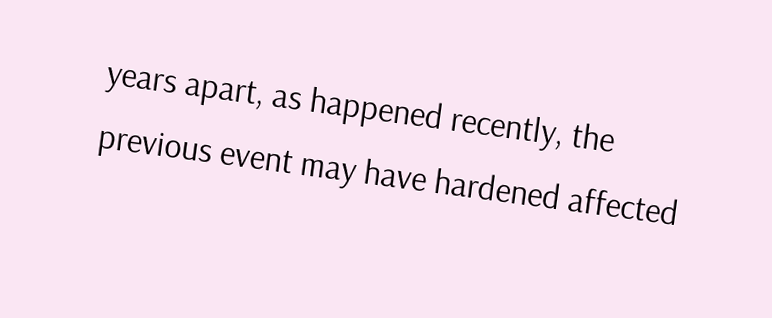years apart, as happened recently, the previous event may have hardened affected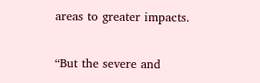areas to greater impacts.

“But the severe and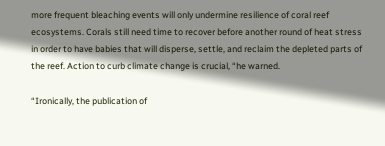more frequent bleaching events will only undermine resilience of coral reef ecosystems. Corals still need time to recover before another round of heat stress in order to have babies that will disperse, settle, and reclaim the depleted parts of the reef. Action to curb climate change is crucial, “he warned.

“Ironically, the publication of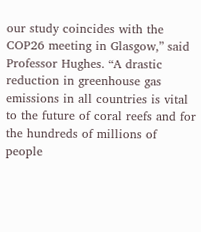our study coincides with the COP26 meeting in Glasgow,” said Professor Hughes. “A drastic reduction in greenhouse gas emissions in all countries is vital to the future of coral reefs and for the hundreds of millions of people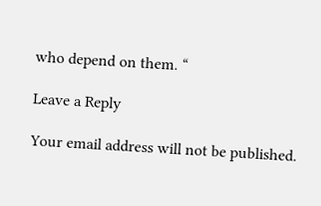who depend on them. “

Leave a Reply

Your email address will not be published.